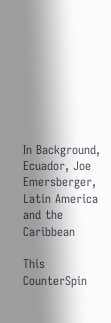In Background, Ecuador, Joe Emersberger, Latin America and the Caribbean

This CounterSpin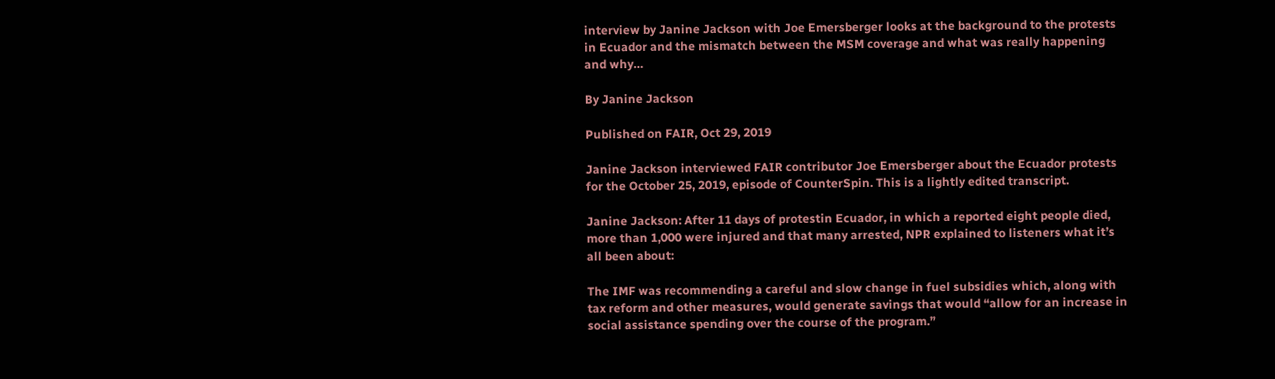interview by Janine Jackson with Joe Emersberger looks at the background to the protests in Ecuador and the mismatch between the MSM coverage and what was really happening and why…

By Janine Jackson

Published on FAIR, Oct 29, 2019

Janine Jackson interviewed FAIR contributor Joe Emersberger about the Ecuador protests for the October 25, 2019, episode of CounterSpin. This is a lightly edited transcript.

Janine Jackson: After 11 days of protestin Ecuador, in which a reported eight people died, more than 1,000 were injured and that many arrested, NPR explained to listeners what it’s all been about:

The IMF was recommending a careful and slow change in fuel subsidies which, along with tax reform and other measures, would generate savings that would “allow for an increase in social assistance spending over the course of the program.”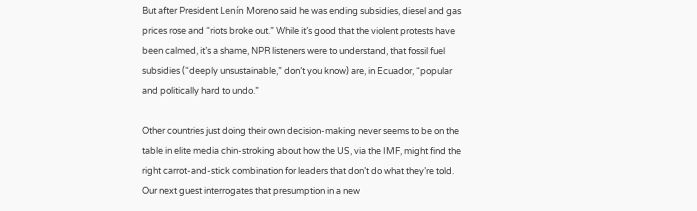But after President Lenín Moreno said he was ending subsidies, diesel and gas prices rose and “riots broke out.” While it’s good that the violent protests have been calmed, it’s a shame, NPR listeners were to understand, that fossil fuel subsidies (“deeply unsustainable,” don’t you know) are, in Ecuador, “popular and politically hard to undo.”

Other countries just doing their own decision-making never seems to be on the table in elite media chin-stroking about how the US, via the IMF, might find the right carrot-and-stick combination for leaders that don’t do what they’re told. Our next guest interrogates that presumption in a new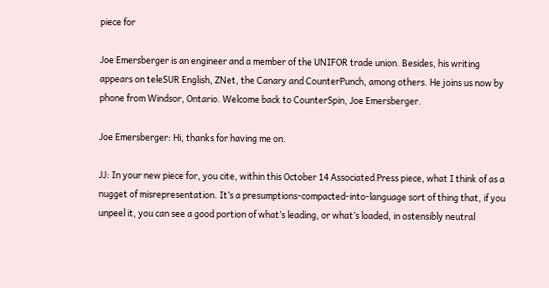piece for

Joe Emersberger is an engineer and a member of the UNIFOR trade union. Besides, his writing appears on teleSUR English, ZNet, the Canary and CounterPunch, among others. He joins us now by phone from Windsor, Ontario. Welcome back to CounterSpin, Joe Emersberger.

Joe Emersberger: Hi, thanks for having me on.

JJ: In your new piece for, you cite, within this October 14 Associated Press piece, what I think of as a nugget of misrepresentation. It’s a presumptions-compacted-into-language sort of thing that, if you unpeel it, you can see a good portion of what’s leading, or what’s loaded, in ostensibly neutral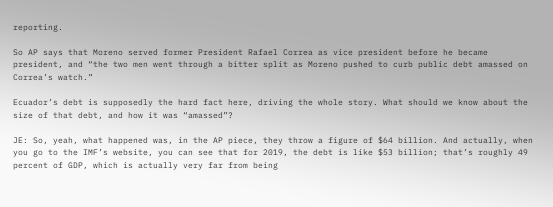reporting.

So AP says that Moreno served former President Rafael Correa as vice president before he became president, and “the two men went through a bitter split as Moreno pushed to curb public debt amassed on Correa’s watch.”

Ecuador’s debt is supposedly the hard fact here, driving the whole story. What should we know about the size of that debt, and how it was “amassed”?

JE: So, yeah, what happened was, in the AP piece, they throw a figure of $64 billion. And actually, when you go to the IMF’s website, you can see that for 2019, the debt is like $53 billion; that’s roughly 49 percent of GDP, which is actually very far from being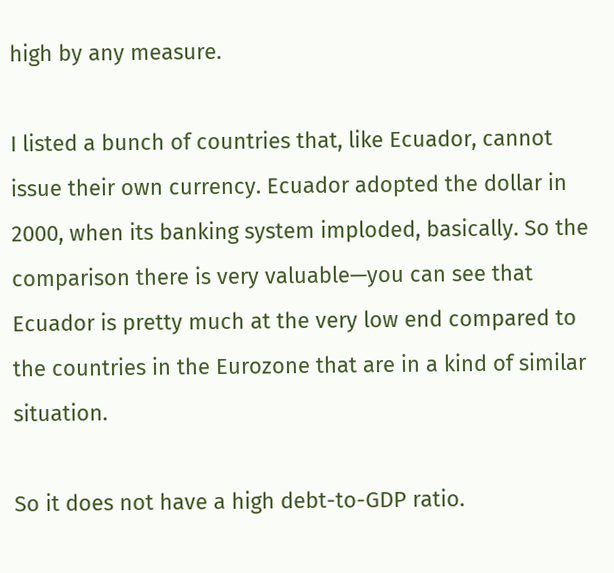high by any measure.

I listed a bunch of countries that, like Ecuador, cannot issue their own currency. Ecuador adopted the dollar in 2000, when its banking system imploded, basically. So the comparison there is very valuable—you can see that Ecuador is pretty much at the very low end compared to the countries in the Eurozone that are in a kind of similar situation.

So it does not have a high debt-to-GDP ratio.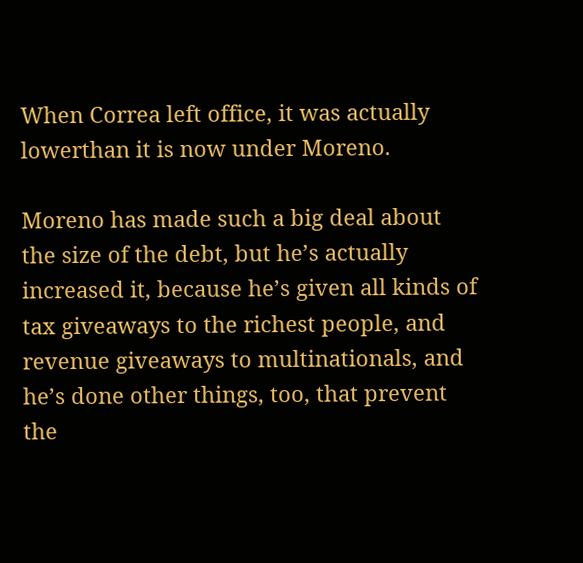When Correa left office, it was actually lowerthan it is now under Moreno.

Moreno has made such a big deal about the size of the debt, but he’s actually increased it, because he’s given all kinds of tax giveaways to the richest people, and revenue giveaways to multinationals, and he’s done other things, too, that prevent the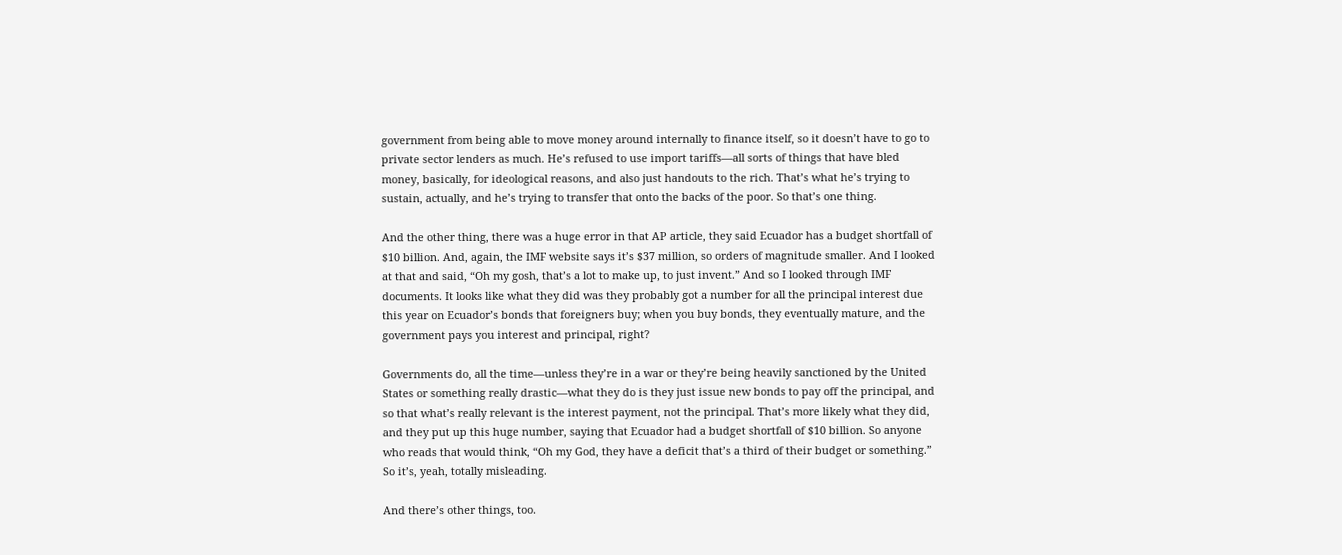government from being able to move money around internally to finance itself, so it doesn’t have to go to private sector lenders as much. He’s refused to use import tariffs—all sorts of things that have bled money, basically, for ideological reasons, and also just handouts to the rich. That’s what he’s trying to sustain, actually, and he’s trying to transfer that onto the backs of the poor. So that’s one thing.

And the other thing, there was a huge error in that AP article, they said Ecuador has a budget shortfall of $10 billion. And, again, the IMF website says it’s $37 million, so orders of magnitude smaller. And I looked at that and said, “Oh my gosh, that’s a lot to make up, to just invent.” And so I looked through IMF documents. It looks like what they did was they probably got a number for all the principal interest due this year on Ecuador’s bonds that foreigners buy; when you buy bonds, they eventually mature, and the government pays you interest and principal, right?

Governments do, all the time—unless they’re in a war or they’re being heavily sanctioned by the United States or something really drastic—what they do is they just issue new bonds to pay off the principal, and so that what’s really relevant is the interest payment, not the principal. That’s more likely what they did, and they put up this huge number, saying that Ecuador had a budget shortfall of $10 billion. So anyone who reads that would think, “Oh my God, they have a deficit that’s a third of their budget or something.” So it’s, yeah, totally misleading.

And there’s other things, too.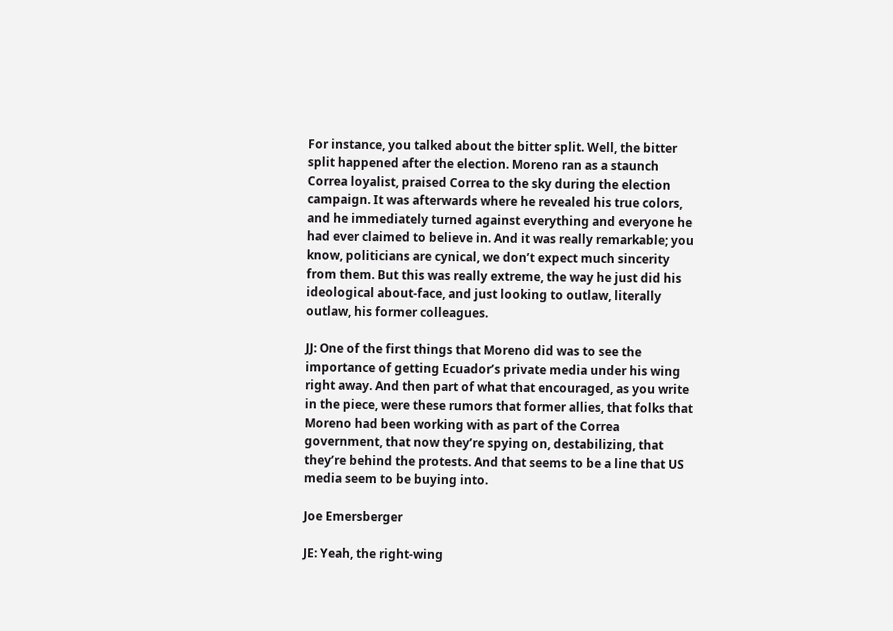For instance, you talked about the bitter split. Well, the bitter split happened after the election. Moreno ran as a staunch Correa loyalist, praised Correa to the sky during the election campaign. It was afterwards where he revealed his true colors, and he immediately turned against everything and everyone he had ever claimed to believe in. And it was really remarkable; you know, politicians are cynical, we don’t expect much sincerity from them. But this was really extreme, the way he just did his ideological about-face, and just looking to outlaw, literally outlaw, his former colleagues.

JJ: One of the first things that Moreno did was to see the importance of getting Ecuador’s private media under his wing right away. And then part of what that encouraged, as you write in the piece, were these rumors that former allies, that folks that Moreno had been working with as part of the Correa government, that now they’re spying on, destabilizing, that they’re behind the protests. And that seems to be a line that US media seem to be buying into.

Joe Emersberger

JE: Yeah, the right-wing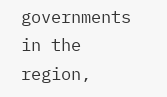governments in the region,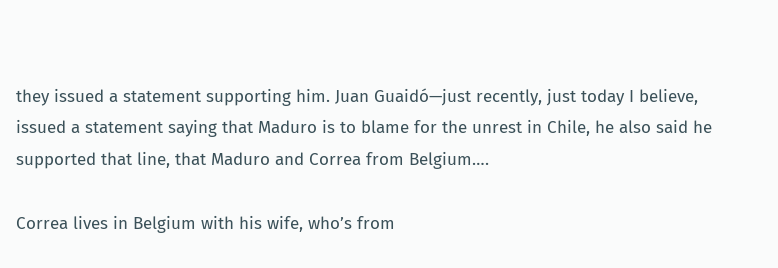they issued a statement supporting him. Juan Guaidó—just recently, just today I believe, issued a statement saying that Maduro is to blame for the unrest in Chile, he also said he supported that line, that Maduro and Correa from Belgium….

Correa lives in Belgium with his wife, who’s from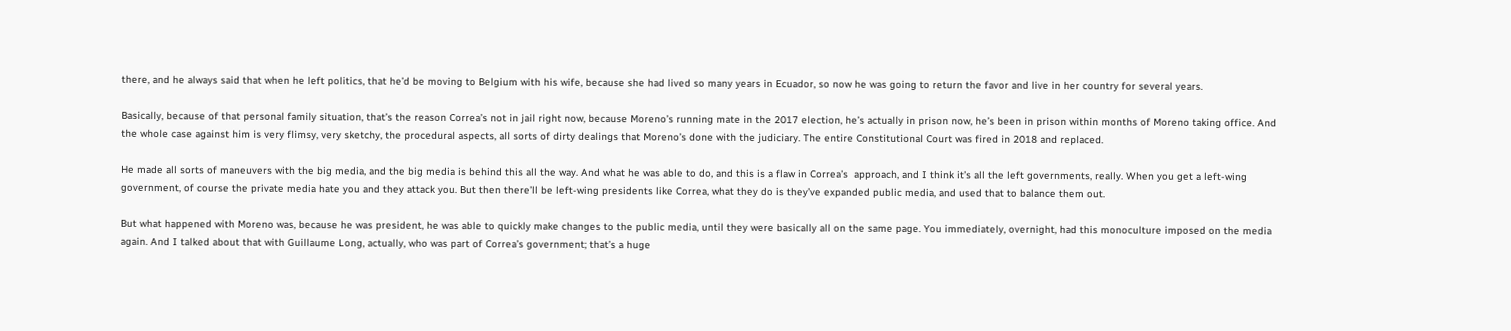there, and he always said that when he left politics, that he’d be moving to Belgium with his wife, because she had lived so many years in Ecuador, so now he was going to return the favor and live in her country for several years.

Basically, because of that personal family situation, that’s the reason Correa’s not in jail right now, because Moreno’s running mate in the 2017 election, he’s actually in prison now, he’s been in prison within months of Moreno taking office. And the whole case against him is very flimsy, very sketchy, the procedural aspects, all sorts of dirty dealings that Moreno’s done with the judiciary. The entire Constitutional Court was fired in 2018 and replaced.

He made all sorts of maneuvers with the big media, and the big media is behind this all the way. And what he was able to do, and this is a flaw in Correa’s  approach, and I think it’s all the left governments, really. When you get a left-wing government, of course the private media hate you and they attack you. But then there’ll be left-wing presidents like Correa, what they do is they’ve expanded public media, and used that to balance them out.

But what happened with Moreno was, because he was president, he was able to quickly make changes to the public media, until they were basically all on the same page. You immediately, overnight, had this monoculture imposed on the media again. And I talked about that with Guillaume Long, actually, who was part of Correa’s government; that’s a huge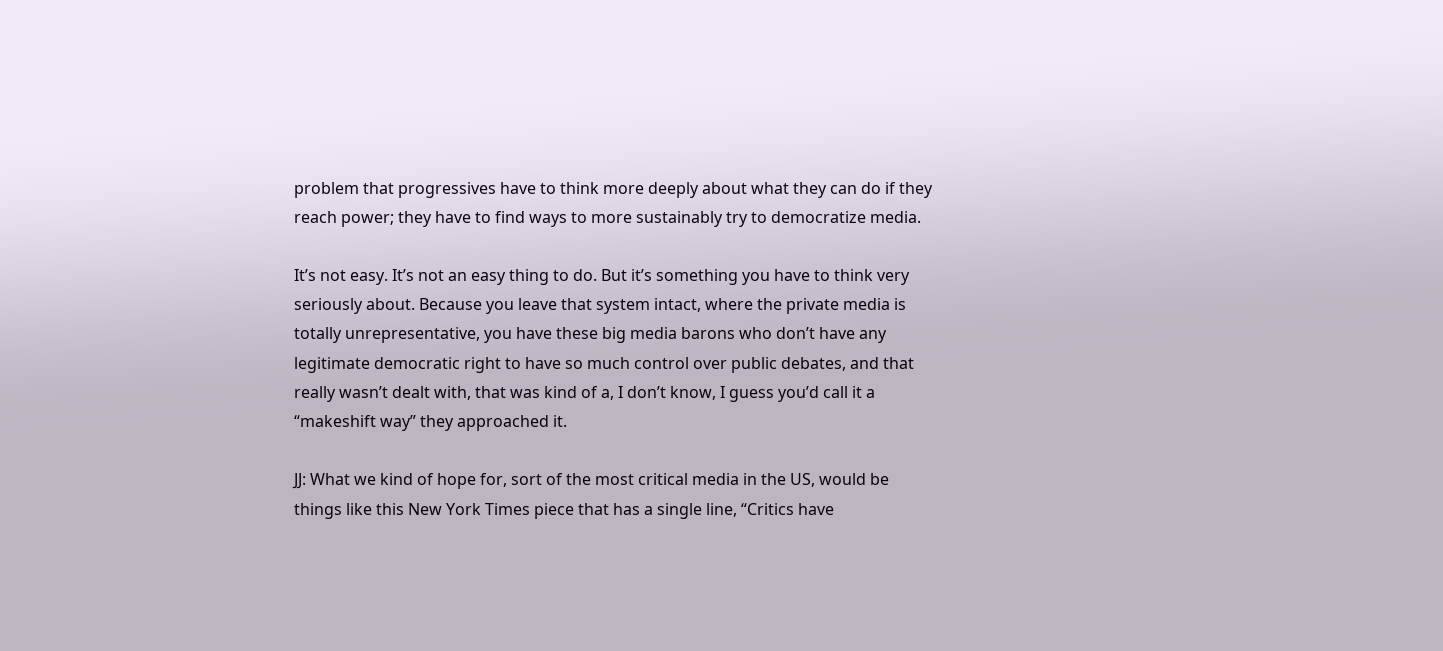problem that progressives have to think more deeply about what they can do if they reach power; they have to find ways to more sustainably try to democratize media.

It’s not easy. It’s not an easy thing to do. But it’s something you have to think very seriously about. Because you leave that system intact, where the private media is totally unrepresentative, you have these big media barons who don’t have any legitimate democratic right to have so much control over public debates, and that really wasn’t dealt with, that was kind of a, I don’t know, I guess you’d call it a “makeshift way” they approached it.

JJ: What we kind of hope for, sort of the most critical media in the US, would be things like this New York Times piece that has a single line, “Critics have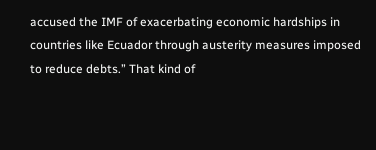accused the IMF of exacerbating economic hardships in countries like Ecuador through austerity measures imposed to reduce debts.” That kind of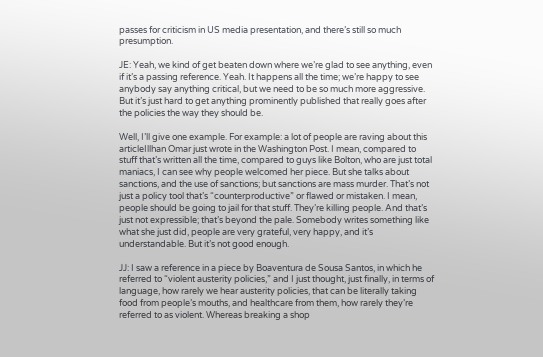passes for criticism in US media presentation, and there’s still so much presumption.

JE: Yeah, we kind of get beaten down where we’re glad to see anything, even if it’s a passing reference. Yeah. It happens all the time; we’re happy to see anybody say anything critical, but we need to be so much more aggressive. But it’s just hard to get anything prominently published that really goes after the policies the way they should be.

Well, I’ll give one example. For example: a lot of people are raving about this articleIllhan Omar just wrote in the Washington Post. I mean, compared to stuff that’s written all the time, compared to guys like Bolton, who are just total maniacs, I can see why people welcomed her piece. But she talks about sanctions, and the use of sanctions; but sanctions are mass murder. That’s not just a policy tool that’s “counterproductive” or flawed or mistaken. I mean, people should be going to jail for that stuff. They’re killing people. And that’s just not expressible; that’s beyond the pale. Somebody writes something like what she just did, people are very grateful, very happy, and it’s understandable. But it’s not good enough.

JJ: I saw a reference in a piece by Boaventura de Sousa Santos, in which he referred to “violent austerity policies,” and I just thought, just finally, in terms of language, how rarely we hear austerity policies, that can be literally taking food from people’s mouths, and healthcare from them, how rarely they’re referred to as violent. Whereas breaking a shop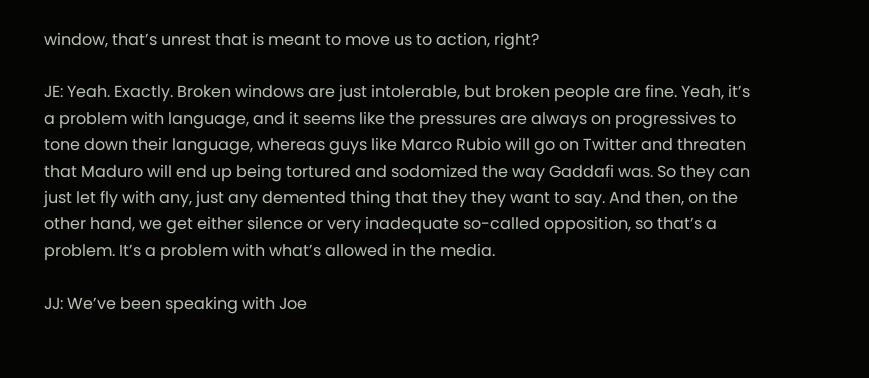window, that’s unrest that is meant to move us to action, right?

JE: Yeah. Exactly. Broken windows are just intolerable, but broken people are fine. Yeah, it’s a problem with language, and it seems like the pressures are always on progressives to tone down their language, whereas guys like Marco Rubio will go on Twitter and threaten that Maduro will end up being tortured and sodomized the way Gaddafi was. So they can just let fly with any, just any demented thing that they they want to say. And then, on the other hand, we get either silence or very inadequate so-called opposition, so that’s a problem. It’s a problem with what’s allowed in the media.

JJ: We’ve been speaking with Joe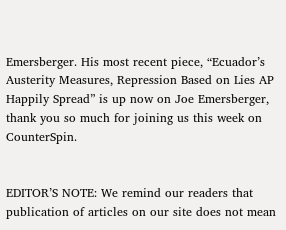Emersberger. His most recent piece, “Ecuador’s Austerity Measures, Repression Based on Lies AP Happily Spread” is up now on Joe Emersberger, thank you so much for joining us this week on CounterSpin.


EDITOR’S NOTE: We remind our readers that publication of articles on our site does not mean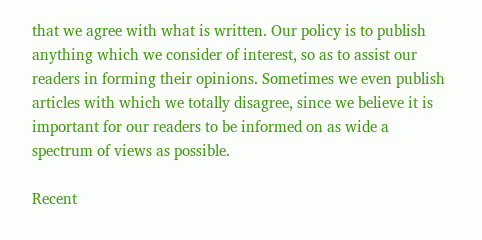that we agree with what is written. Our policy is to publish anything which we consider of interest, so as to assist our readers in forming their opinions. Sometimes we even publish articles with which we totally disagree, since we believe it is important for our readers to be informed on as wide a spectrum of views as possible.

Recent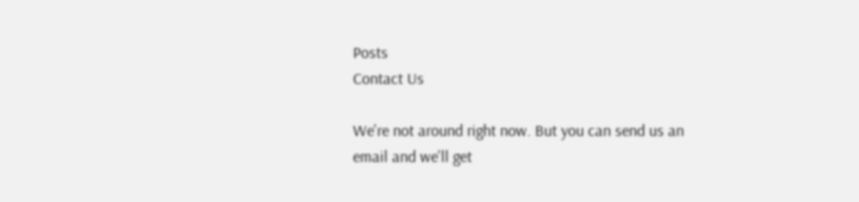Posts
Contact Us

We're not around right now. But you can send us an email and we'll get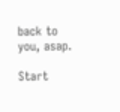back to you, asap.

Start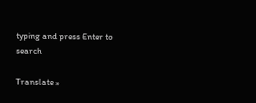typing and press Enter to search

Translate »